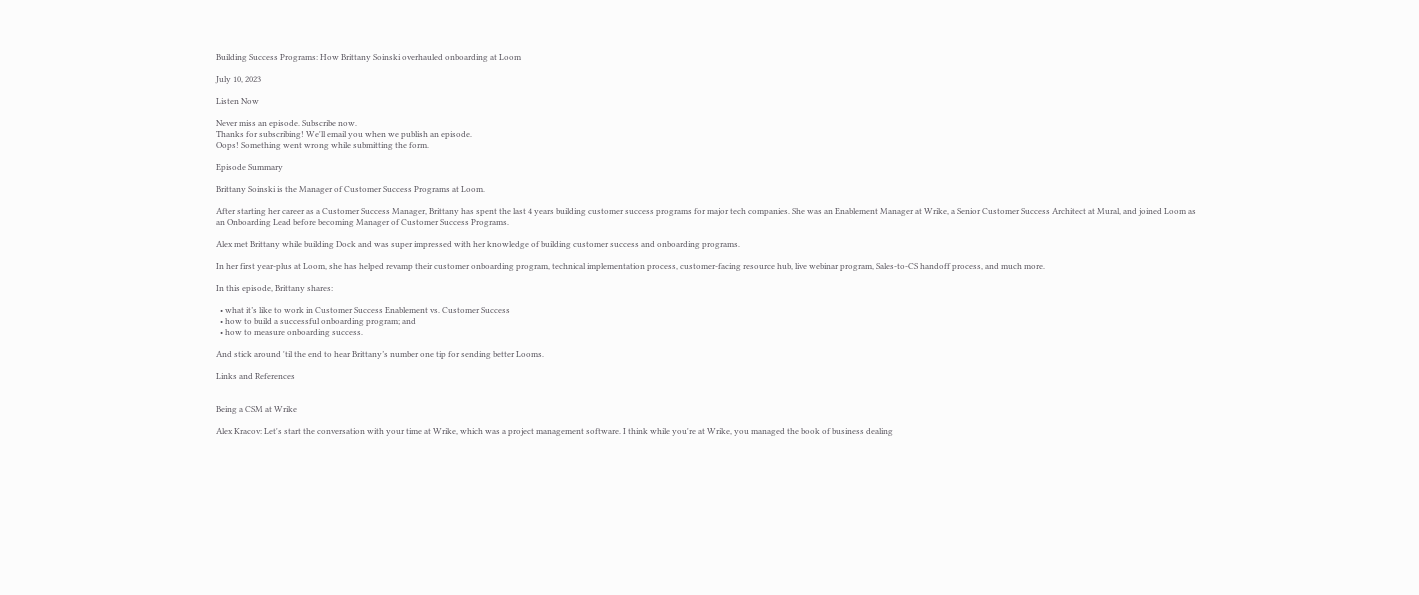Building Success Programs: How Brittany Soinski overhauled onboarding at Loom

July 10, 2023

Listen Now

Never miss an episode. Subscribe now.
Thanks for subscribing! We'll email you when we publish an episode.
Oops! Something went wrong while submitting the form.

Episode Summary

Brittany Soinski is the Manager of Customer Success Programs at Loom.

After starting her career as a Customer Success Manager, Brittany has spent the last 4 years building customer success programs for major tech companies. She was an Enablement Manager at Wrike, a Senior Customer Success Architect at Mural, and joined Loom as an Onboarding Lead before becoming Manager of Customer Success Programs.

Alex met Brittany while building Dock and was super impressed with her knowledge of building customer success and onboarding programs.

In her first year-plus at Loom, she has helped revamp their customer onboarding program, technical implementation process, customer-facing resource hub, live webinar program, Sales-to-CS handoff process, and much more.

In this episode, Brittany shares:

  • what it’s like to work in Customer Success Enablement vs. Customer Success
  • how to build a successful onboarding program; and
  • how to measure onboarding success.

And stick around 'til the end to hear Brittany’s number one tip for sending better Looms.

Links and References


Being a CSM at Wrike

Alex Kracov: Let's start the conversation with your time at Wrike, which was a project management software. I think while you're at Wrike, you managed the book of business dealing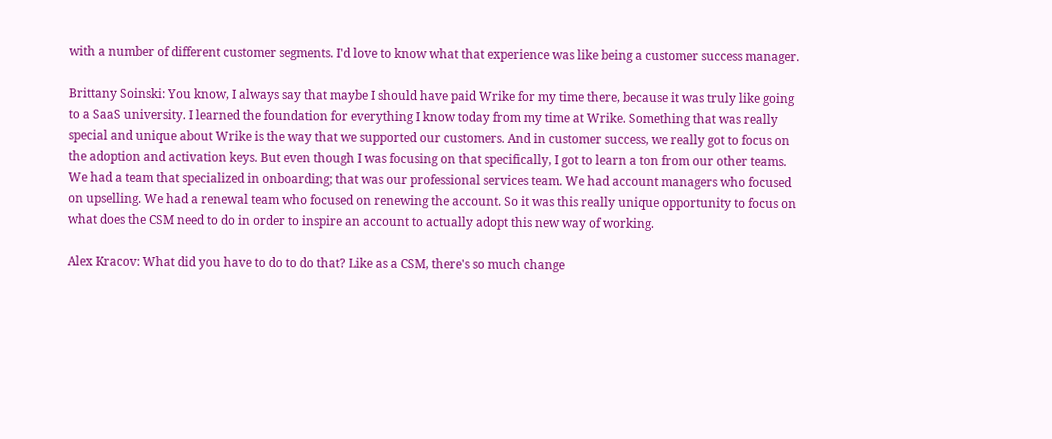with a number of different customer segments. I'd love to know what that experience was like being a customer success manager.

Brittany Soinski: You know, I always say that maybe I should have paid Wrike for my time there, because it was truly like going to a SaaS university. I learned the foundation for everything I know today from my time at Wrike. Something that was really special and unique about Wrike is the way that we supported our customers. And in customer success, we really got to focus on the adoption and activation keys. But even though I was focusing on that specifically, I got to learn a ton from our other teams. We had a team that specialized in onboarding; that was our professional services team. We had account managers who focused on upselling. We had a renewal team who focused on renewing the account. So it was this really unique opportunity to focus on what does the CSM need to do in order to inspire an account to actually adopt this new way of working.

Alex Kracov: What did you have to do to do that? Like as a CSM, there's so much change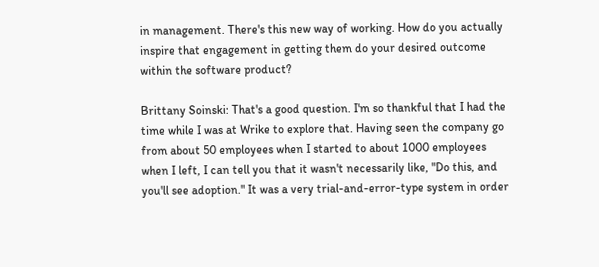in management. There's this new way of working. How do you actually inspire that engagement in getting them do your desired outcome within the software product?

Brittany Soinski: That's a good question. I'm so thankful that I had the time while I was at Wrike to explore that. Having seen the company go from about 50 employees when I started to about 1000 employees when I left, I can tell you that it wasn't necessarily like, "Do this, and you'll see adoption." It was a very trial-and-error-type system in order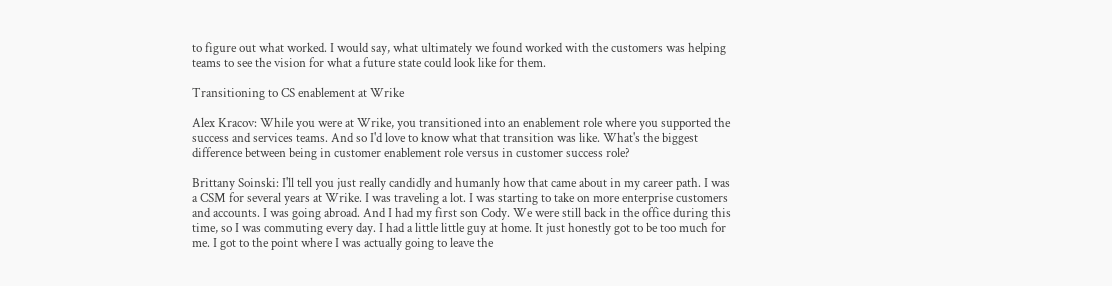to figure out what worked. I would say, what ultimately we found worked with the customers was helping teams to see the vision for what a future state could look like for them.

Transitioning to CS enablement at Wrike

Alex Kracov: While you were at Wrike, you transitioned into an enablement role where you supported the success and services teams. And so I'd love to know what that transition was like. What's the biggest difference between being in customer enablement role versus in customer success role?

Brittany Soinski: I'll tell you just really candidly and humanly how that came about in my career path. I was a CSM for several years at Wrike. I was traveling a lot. I was starting to take on more enterprise customers and accounts. I was going abroad. And I had my first son Cody. We were still back in the office during this time, so I was commuting every day. I had a little little guy at home. It just honestly got to be too much for me. I got to the point where I was actually going to leave the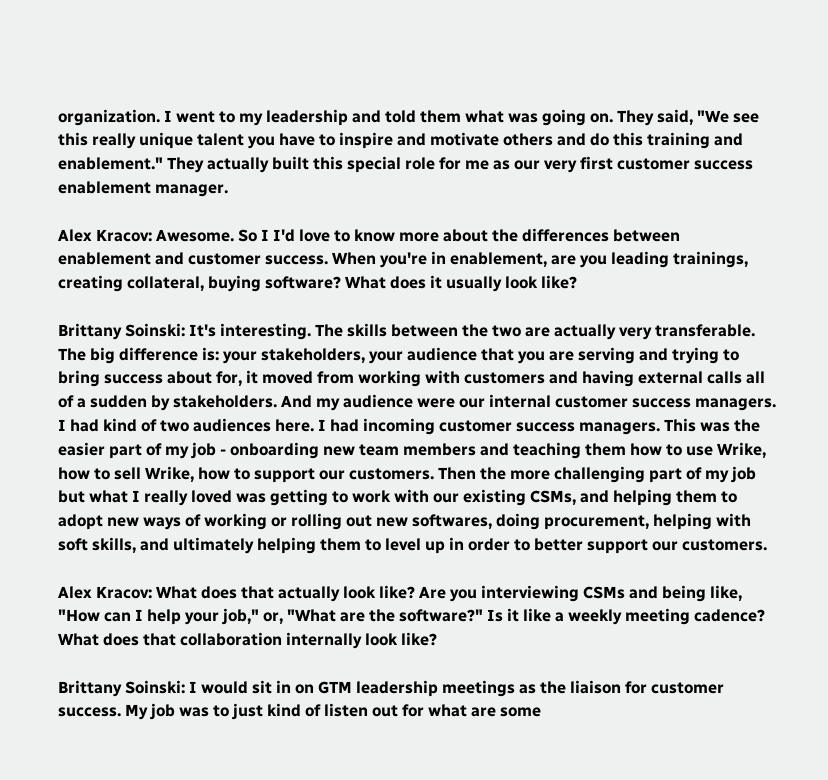organization. I went to my leadership and told them what was going on. They said, "We see this really unique talent you have to inspire and motivate others and do this training and enablement." They actually built this special role for me as our very first customer success enablement manager.

Alex Kracov: Awesome. So I I'd love to know more about the differences between enablement and customer success. When you're in enablement, are you leading trainings, creating collateral, buying software? What does it usually look like?

Brittany Soinski: It's interesting. The skills between the two are actually very transferable. The big difference is: your stakeholders, your audience that you are serving and trying to bring success about for, it moved from working with customers and having external calls all of a sudden by stakeholders. And my audience were our internal customer success managers. I had kind of two audiences here. I had incoming customer success managers. This was the easier part of my job - onboarding new team members and teaching them how to use Wrike, how to sell Wrike, how to support our customers. Then the more challenging part of my job but what I really loved was getting to work with our existing CSMs, and helping them to adopt new ways of working or rolling out new softwares, doing procurement, helping with soft skills, and ultimately helping them to level up in order to better support our customers.

Alex Kracov: What does that actually look like? Are you interviewing CSMs and being like, "How can I help your job," or, "What are the software?" Is it like a weekly meeting cadence? What does that collaboration internally look like?

Brittany Soinski: I would sit in on GTM leadership meetings as the liaison for customer success. My job was to just kind of listen out for what are some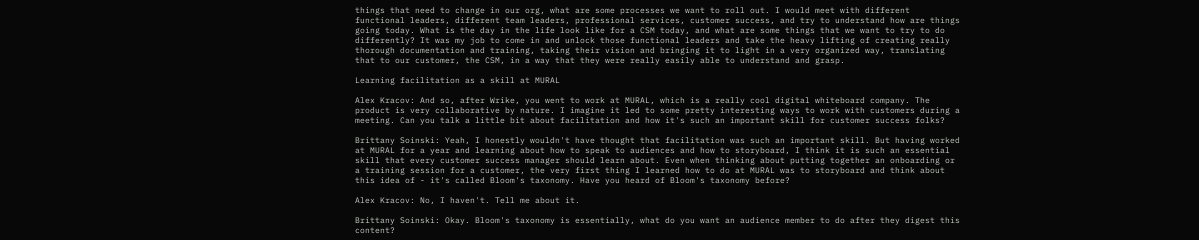things that need to change in our org, what are some processes we want to roll out. I would meet with different functional leaders, different team leaders, professional services, customer success, and try to understand how are things going today. What is the day in the life look like for a CSM today, and what are some things that we want to try to do differently? It was my job to come in and unlock those functional leaders and take the heavy lifting of creating really thorough documentation and training, taking their vision and bringing it to light in a very organized way, translating that to our customer, the CSM, in a way that they were really easily able to understand and grasp.

Learning facilitation as a skill at MURAL

Alex Kracov: And so, after Wrike, you went to work at MURAL, which is a really cool digital whiteboard company. The product is very collaborative by nature. I imagine it led to some pretty interesting ways to work with customers during a meeting. Can you talk a little bit about facilitation and how it's such an important skill for customer success folks?

Brittany Soinski: Yeah, I honestly wouldn't have thought that facilitation was such an important skill. But having worked at MURAL for a year and learning about how to speak to audiences and how to storyboard, I think it is such an essential skill that every customer success manager should learn about. Even when thinking about putting together an onboarding or a training session for a customer, the very first thing I learned how to do at MURAL was to storyboard and think about this idea of - it's called Bloom's taxonomy. Have you heard of Bloom's taxonomy before?

Alex Kracov: No, I haven't. Tell me about it.

Brittany Soinski: Okay. Bloom's taxonomy is essentially, what do you want an audience member to do after they digest this content?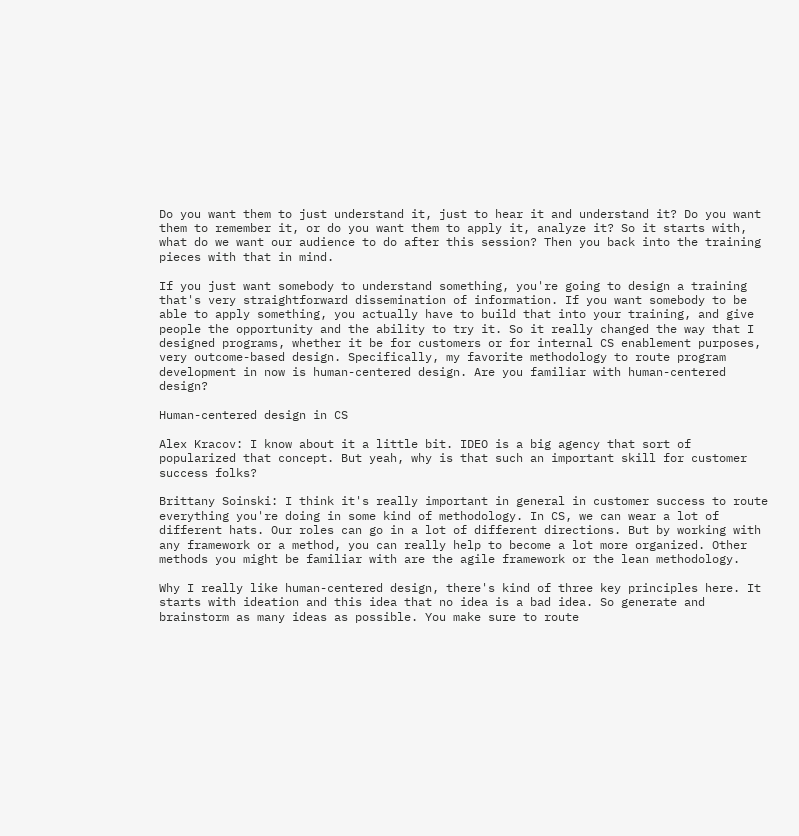Do you want them to just understand it, just to hear it and understand it? Do you want them to remember it, or do you want them to apply it, analyze it? So it starts with, what do we want our audience to do after this session? Then you back into the training pieces with that in mind.

If you just want somebody to understand something, you're going to design a training that's very straightforward dissemination of information. If you want somebody to be able to apply something, you actually have to build that into your training, and give people the opportunity and the ability to try it. So it really changed the way that I designed programs, whether it be for customers or for internal CS enablement purposes, very outcome-based design. Specifically, my favorite methodology to route program development in now is human-centered design. Are you familiar with human-centered design?

Human-centered design in CS

Alex Kracov: I know about it a little bit. IDEO is a big agency that sort of popularized that concept. But yeah, why is that such an important skill for customer success folks?

Brittany Soinski: I think it's really important in general in customer success to route everything you're doing in some kind of methodology. In CS, we can wear a lot of different hats. Our roles can go in a lot of different directions. But by working with any framework or a method, you can really help to become a lot more organized. Other methods you might be familiar with are the agile framework or the lean methodology.

Why I really like human-centered design, there's kind of three key principles here. It starts with ideation and this idea that no idea is a bad idea. So generate and brainstorm as many ideas as possible. You make sure to route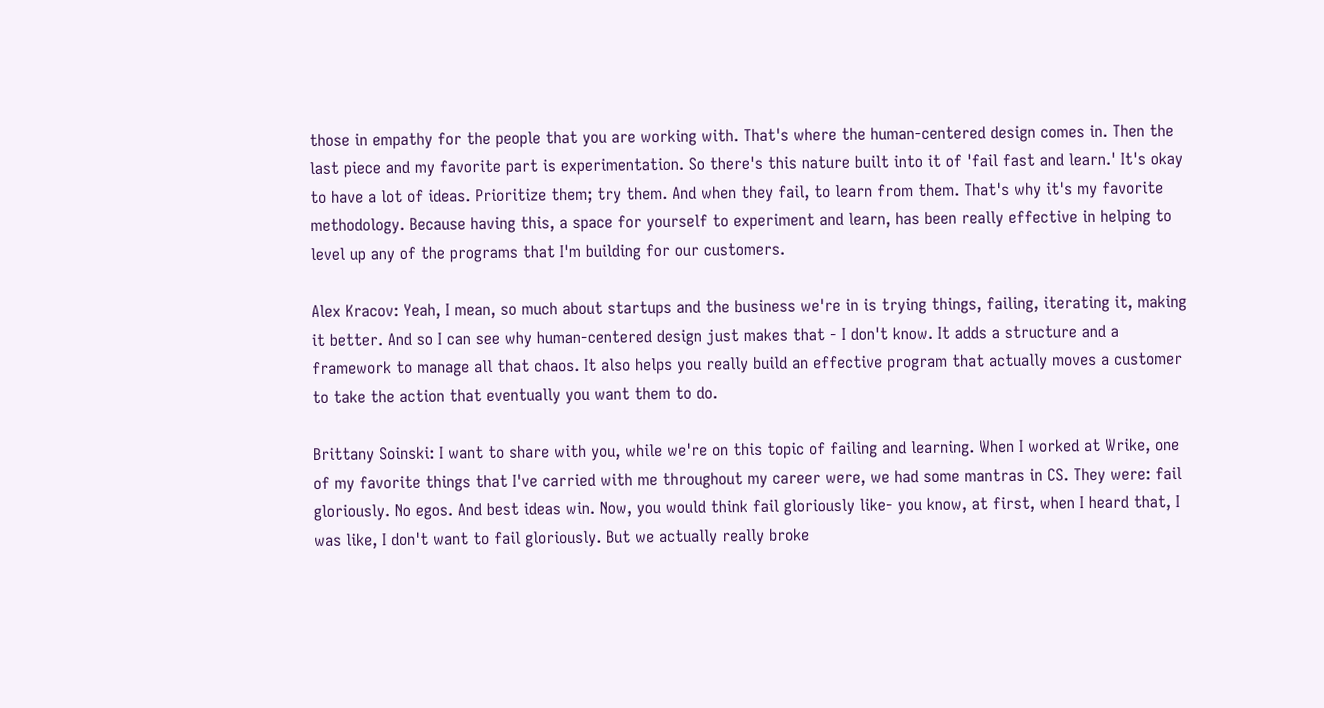those in empathy for the people that you are working with. That's where the human-centered design comes in. Then the last piece and my favorite part is experimentation. So there's this nature built into it of 'fail fast and learn.' It's okay to have a lot of ideas. Prioritize them; try them. And when they fail, to learn from them. That's why it's my favorite methodology. Because having this, a space for yourself to experiment and learn, has been really effective in helping to level up any of the programs that I'm building for our customers.

Alex Kracov: Yeah, I mean, so much about startups and the business we're in is trying things, failing, iterating it, making it better. And so I can see why human-centered design just makes that - I don't know. It adds a structure and a framework to manage all that chaos. It also helps you really build an effective program that actually moves a customer to take the action that eventually you want them to do.

Brittany Soinski: I want to share with you, while we're on this topic of failing and learning. When I worked at Wrike, one of my favorite things that I've carried with me throughout my career were, we had some mantras in CS. They were: fail gloriously. No egos. And best ideas win. Now, you would think fail gloriously like- you know, at first, when I heard that, I was like, I don't want to fail gloriously. But we actually really broke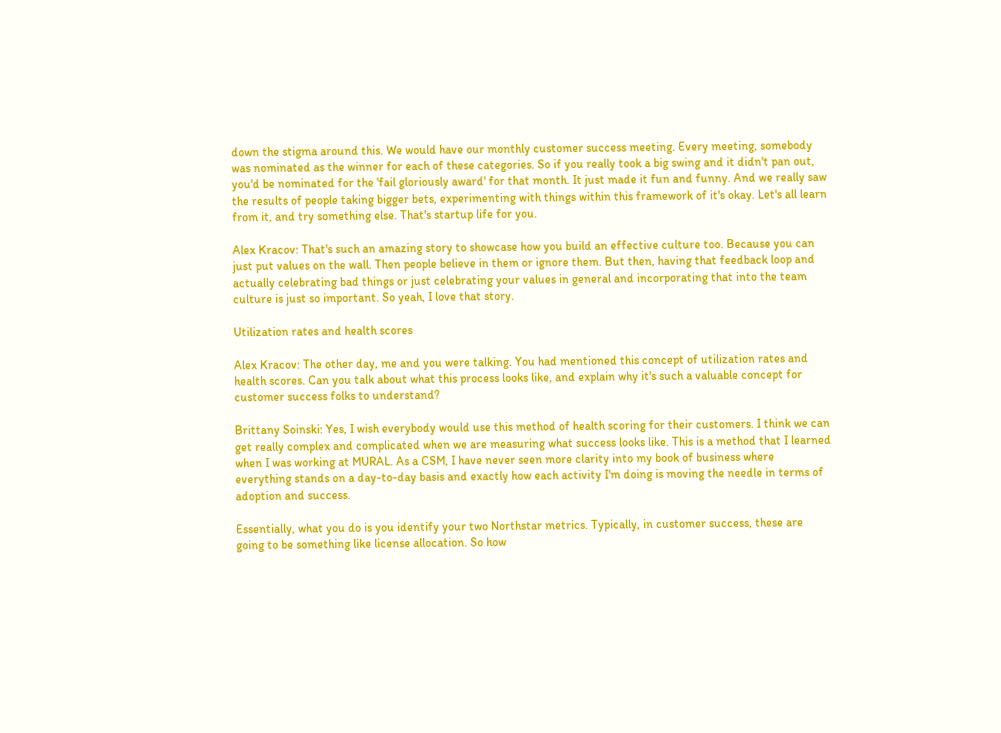down the stigma around this. We would have our monthly customer success meeting. Every meeting, somebody was nominated as the winner for each of these categories. So if you really took a big swing and it didn't pan out, you'd be nominated for the 'fail gloriously award' for that month. It just made it fun and funny. And we really saw the results of people taking bigger bets, experimenting with things within this framework of it's okay. Let's all learn from it, and try something else. That's startup life for you.

Alex Kracov: That's such an amazing story to showcase how you build an effective culture too. Because you can just put values on the wall. Then people believe in them or ignore them. But then, having that feedback loop and actually celebrating bad things or just celebrating your values in general and incorporating that into the team culture is just so important. So yeah, I love that story.

Utilization rates and health scores

Alex Kracov: The other day, me and you were talking. You had mentioned this concept of utilization rates and health scores. Can you talk about what this process looks like, and explain why it's such a valuable concept for customer success folks to understand?

Brittany Soinski: Yes, I wish everybody would use this method of health scoring for their customers. I think we can get really complex and complicated when we are measuring what success looks like. This is a method that I learned when I was working at MURAL. As a CSM, I have never seen more clarity into my book of business where everything stands on a day-to-day basis and exactly how each activity I'm doing is moving the needle in terms of adoption and success.

Essentially, what you do is you identify your two Northstar metrics. Typically, in customer success, these are going to be something like license allocation. So how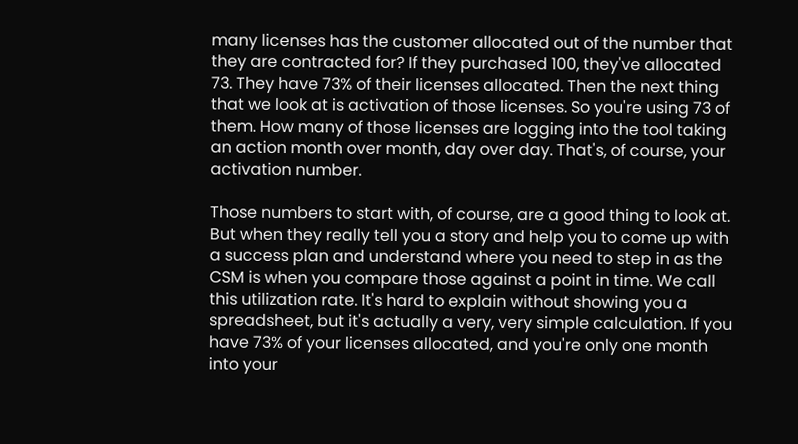many licenses has the customer allocated out of the number that they are contracted for? If they purchased 100, they've allocated 73. They have 73% of their licenses allocated. Then the next thing that we look at is activation of those licenses. So you're using 73 of them. How many of those licenses are logging into the tool taking an action month over month, day over day. That's, of course, your activation number.

Those numbers to start with, of course, are a good thing to look at. But when they really tell you a story and help you to come up with a success plan and understand where you need to step in as the CSM is when you compare those against a point in time. We call this utilization rate. It's hard to explain without showing you a spreadsheet, but it's actually a very, very simple calculation. If you have 73% of your licenses allocated, and you're only one month into your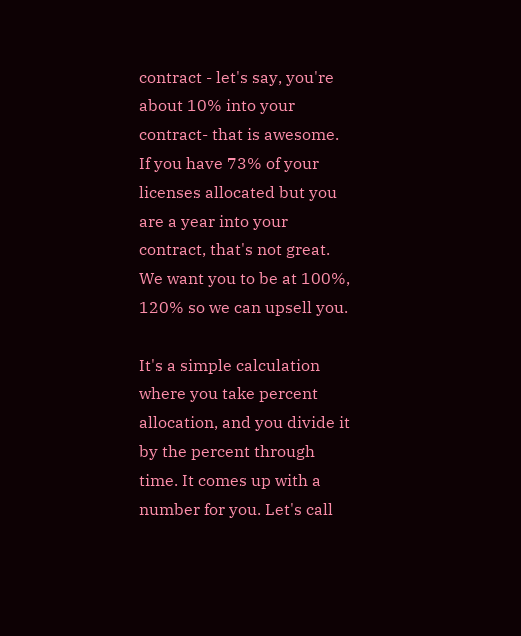contract - let's say, you're about 10% into your contract- that is awesome. If you have 73% of your licenses allocated but you are a year into your contract, that's not great. We want you to be at 100%, 120% so we can upsell you.

It's a simple calculation where you take percent allocation, and you divide it by the percent through time. It comes up with a number for you. Let's call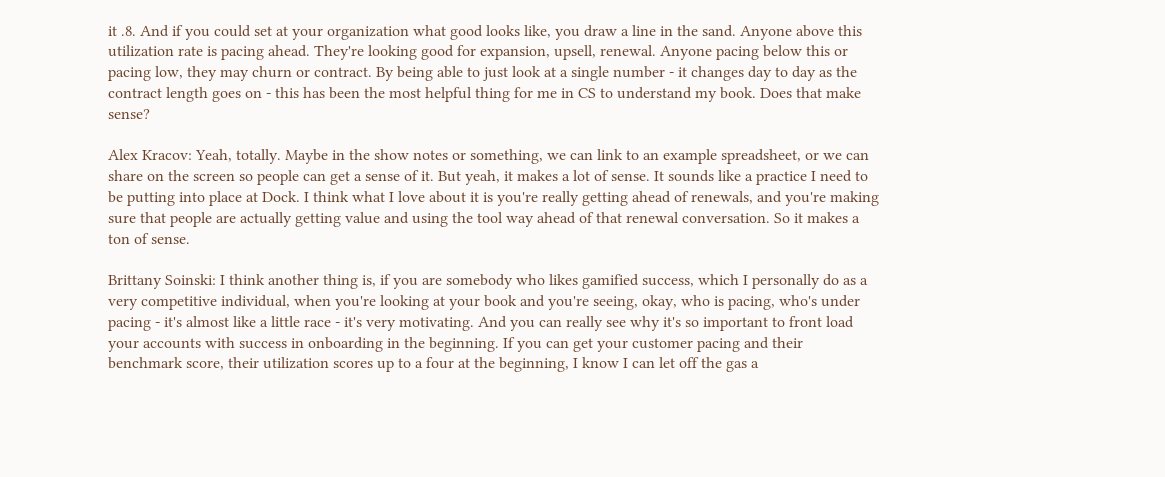it .8. And if you could set at your organization what good looks like, you draw a line in the sand. Anyone above this utilization rate is pacing ahead. They're looking good for expansion, upsell, renewal. Anyone pacing below this or pacing low, they may churn or contract. By being able to just look at a single number - it changes day to day as the contract length goes on - this has been the most helpful thing for me in CS to understand my book. Does that make sense?

Alex Kracov: Yeah, totally. Maybe in the show notes or something, we can link to an example spreadsheet, or we can share on the screen so people can get a sense of it. But yeah, it makes a lot of sense. It sounds like a practice I need to be putting into place at Dock. I think what I love about it is you're really getting ahead of renewals, and you're making sure that people are actually getting value and using the tool way ahead of that renewal conversation. So it makes a ton of sense.

Brittany Soinski: I think another thing is, if you are somebody who likes gamified success, which I personally do as a very competitive individual, when you're looking at your book and you're seeing, okay, who is pacing, who's under pacing - it's almost like a little race - it's very motivating. And you can really see why it's so important to front load your accounts with success in onboarding in the beginning. If you can get your customer pacing and their benchmark score, their utilization scores up to a four at the beginning, I know I can let off the gas a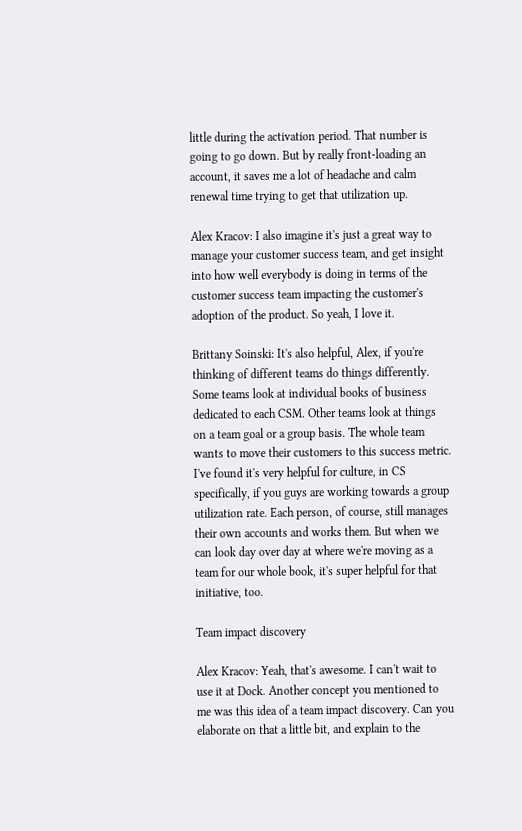little during the activation period. That number is going to go down. But by really front-loading an account, it saves me a lot of headache and calm renewal time trying to get that utilization up.

Alex Kracov: I also imagine it's just a great way to manage your customer success team, and get insight into how well everybody is doing in terms of the customer success team impacting the customer's adoption of the product. So yeah, I love it.

Brittany Soinski: It's also helpful, Alex, if you're thinking of different teams do things differently. Some teams look at individual books of business dedicated to each CSM. Other teams look at things on a team goal or a group basis. The whole team wants to move their customers to this success metric. I've found it's very helpful for culture, in CS specifically, if you guys are working towards a group utilization rate. Each person, of course, still manages their own accounts and works them. But when we can look day over day at where we're moving as a team for our whole book, it's super helpful for that initiative, too.

Team impact discovery

Alex Kracov: Yeah, that's awesome. I can't wait to use it at Dock. Another concept you mentioned to me was this idea of a team impact discovery. Can you elaborate on that a little bit, and explain to the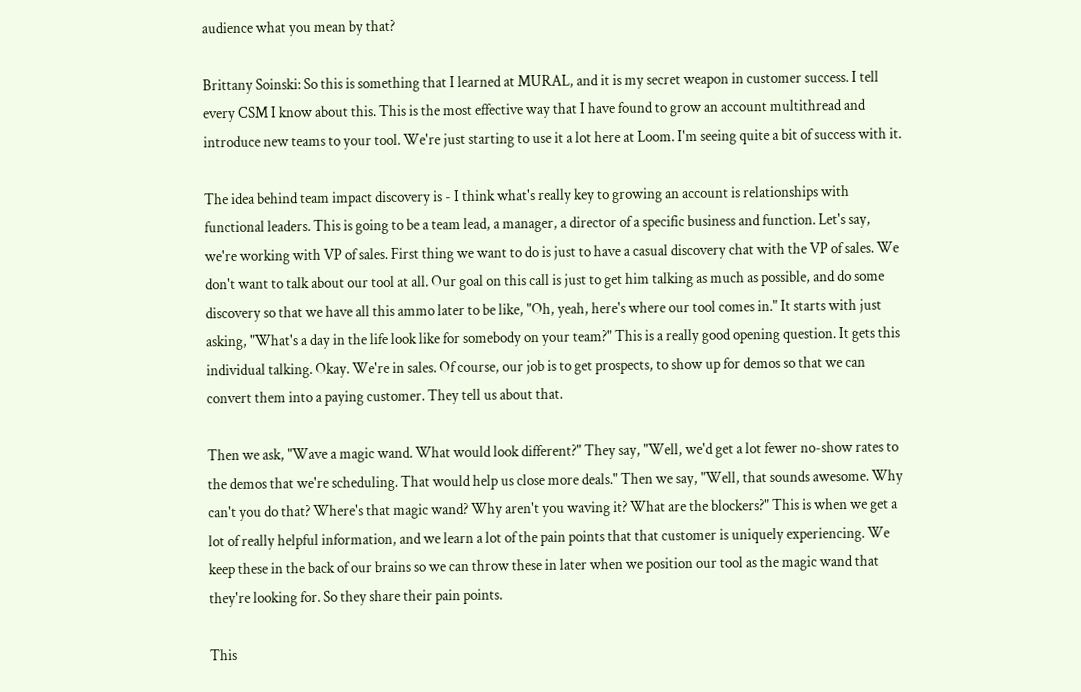audience what you mean by that?

Brittany Soinski: So this is something that I learned at MURAL, and it is my secret weapon in customer success. I tell every CSM I know about this. This is the most effective way that I have found to grow an account multithread and introduce new teams to your tool. We're just starting to use it a lot here at Loom. I'm seeing quite a bit of success with it.

The idea behind team impact discovery is - I think what's really key to growing an account is relationships with functional leaders. This is going to be a team lead, a manager, a director of a specific business and function. Let's say, we're working with VP of sales. First thing we want to do is just to have a casual discovery chat with the VP of sales. We don't want to talk about our tool at all. Our goal on this call is just to get him talking as much as possible, and do some discovery so that we have all this ammo later to be like, "Oh, yeah, here's where our tool comes in." It starts with just asking, "What's a day in the life look like for somebody on your team?" This is a really good opening question. It gets this individual talking. Okay. We're in sales. Of course, our job is to get prospects, to show up for demos so that we can convert them into a paying customer. They tell us about that.

Then we ask, "Wave a magic wand. What would look different?" They say, "Well, we'd get a lot fewer no-show rates to the demos that we're scheduling. That would help us close more deals." Then we say, "Well, that sounds awesome. Why can't you do that? Where's that magic wand? Why aren't you waving it? What are the blockers?" This is when we get a lot of really helpful information, and we learn a lot of the pain points that that customer is uniquely experiencing. We keep these in the back of our brains so we can throw these in later when we position our tool as the magic wand that they're looking for. So they share their pain points.

This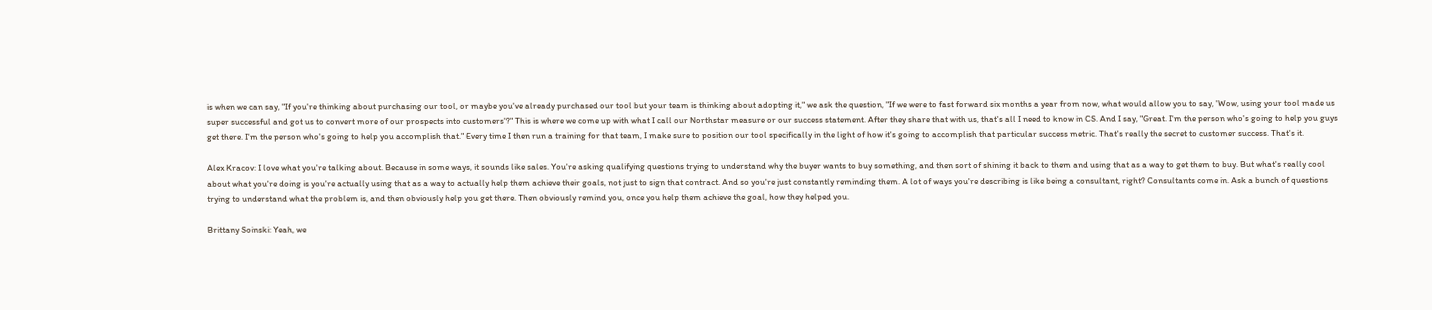is when we can say, "If you're thinking about purchasing our tool, or maybe you've already purchased our tool but your team is thinking about adopting it," we ask the question, "If we were to fast forward six months a year from now, what would allow you to say, 'Wow, using your tool made us super successful and got us to convert more of our prospects into customers'?" This is where we come up with what I call our Northstar measure or our success statement. After they share that with us, that's all I need to know in CS. And I say, "Great. I'm the person who's going to help you guys get there. I'm the person who's going to help you accomplish that." Every time I then run a training for that team, I make sure to position our tool specifically in the light of how it's going to accomplish that particular success metric. That's really the secret to customer success. That's it.

Alex Kracov: I love what you're talking about. Because in some ways, it sounds like sales. You're asking qualifying questions trying to understand why the buyer wants to buy something, and then sort of shining it back to them and using that as a way to get them to buy. But what's really cool about what you're doing is you're actually using that as a way to actually help them achieve their goals, not just to sign that contract. And so you're just constantly reminding them. A lot of ways you're describing is like being a consultant, right? Consultants come in. Ask a bunch of questions trying to understand what the problem is, and then obviously help you get there. Then obviously remind you, once you help them achieve the goal, how they helped you.

Brittany Soinski: Yeah, we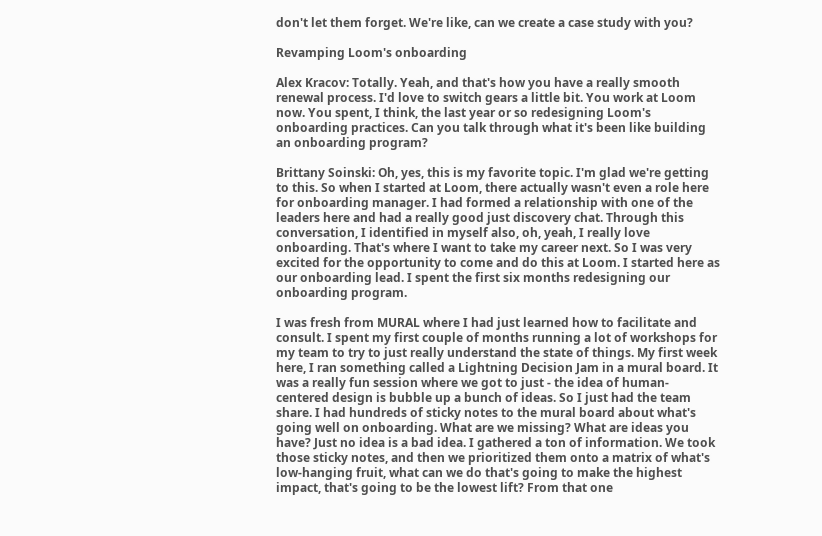don't let them forget. We're like, can we create a case study with you?

Revamping Loom's onboarding

Alex Kracov: Totally. Yeah, and that's how you have a really smooth renewal process. I'd love to switch gears a little bit. You work at Loom now. You spent, I think, the last year or so redesigning Loom's onboarding practices. Can you talk through what it's been like building an onboarding program?

Brittany Soinski: Oh, yes, this is my favorite topic. I'm glad we're getting to this. So when I started at Loom, there actually wasn't even a role here for onboarding manager. I had formed a relationship with one of the leaders here and had a really good just discovery chat. Through this conversation, I identified in myself also, oh, yeah, I really love onboarding. That's where I want to take my career next. So I was very excited for the opportunity to come and do this at Loom. I started here as our onboarding lead. I spent the first six months redesigning our onboarding program.

I was fresh from MURAL where I had just learned how to facilitate and consult. I spent my first couple of months running a lot of workshops for my team to try to just really understand the state of things. My first week here, I ran something called a Lightning Decision Jam in a mural board. It was a really fun session where we got to just - the idea of human-centered design is bubble up a bunch of ideas. So I just had the team share. I had hundreds of sticky notes to the mural board about what's going well on onboarding. What are we missing? What are ideas you have? Just no idea is a bad idea. I gathered a ton of information. We took those sticky notes, and then we prioritized them onto a matrix of what's low-hanging fruit, what can we do that's going to make the highest impact, that's going to be the lowest lift? From that one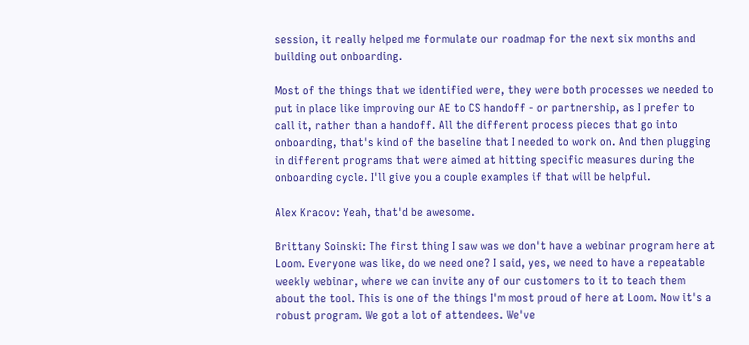session, it really helped me formulate our roadmap for the next six months and building out onboarding.

Most of the things that we identified were, they were both processes we needed to put in place like improving our AE to CS handoff - or partnership, as I prefer to call it, rather than a handoff. All the different process pieces that go into onboarding, that's kind of the baseline that I needed to work on. And then plugging in different programs that were aimed at hitting specific measures during the onboarding cycle. I'll give you a couple examples if that will be helpful.

Alex Kracov: Yeah, that'd be awesome.

Brittany Soinski: The first thing I saw was we don't have a webinar program here at Loom. Everyone was like, do we need one? I said, yes, we need to have a repeatable weekly webinar, where we can invite any of our customers to it to teach them about the tool. This is one of the things I'm most proud of here at Loom. Now it's a robust program. We got a lot of attendees. We've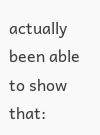actually been able to show that: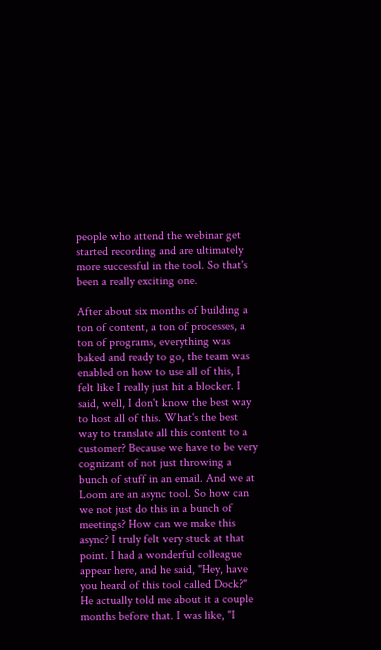people who attend the webinar get started recording and are ultimately more successful in the tool. So that's been a really exciting one.

After about six months of building a ton of content, a ton of processes, a ton of programs, everything was baked and ready to go, the team was enabled on how to use all of this, I felt like I really just hit a blocker. I said, well, I don't know the best way to host all of this. What's the best way to translate all this content to a customer? Because we have to be very cognizant of not just throwing a bunch of stuff in an email. And we at Loom are an async tool. So how can we not just do this in a bunch of meetings? How can we make this async? I truly felt very stuck at that point. I had a wonderful colleague appear here, and he said, "Hey, have you heard of this tool called Dock?" He actually told me about it a couple months before that. I was like, "I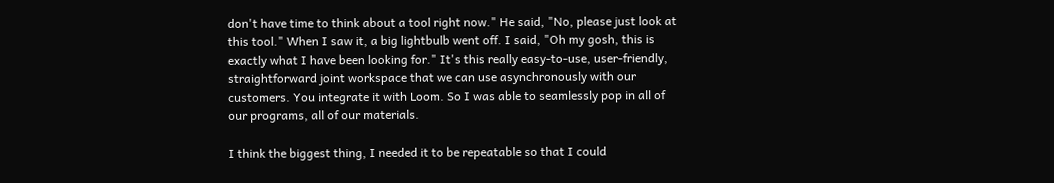don't have time to think about a tool right now." He said, "No, please just look at this tool." When I saw it, a big lightbulb went off. I said, "Oh my gosh, this is exactly what I have been looking for." It's this really easy-to-use, user-friendly, straightforward joint workspace that we can use asynchronously with our customers. You integrate it with Loom. So I was able to seamlessly pop in all of our programs, all of our materials.

I think the biggest thing, I needed it to be repeatable so that I could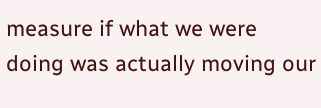measure if what we were doing was actually moving our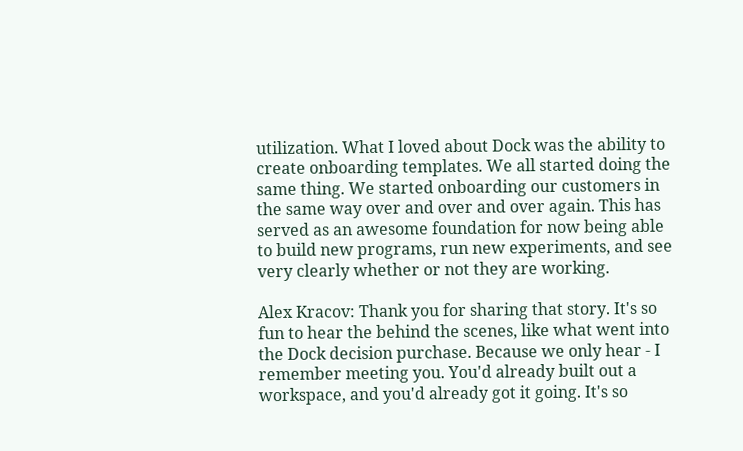utilization. What I loved about Dock was the ability to create onboarding templates. We all started doing the same thing. We started onboarding our customers in the same way over and over and over again. This has served as an awesome foundation for now being able to build new programs, run new experiments, and see very clearly whether or not they are working.

Alex Kracov: Thank you for sharing that story. It's so fun to hear the behind the scenes, like what went into the Dock decision purchase. Because we only hear - I remember meeting you. You'd already built out a workspace, and you'd already got it going. It's so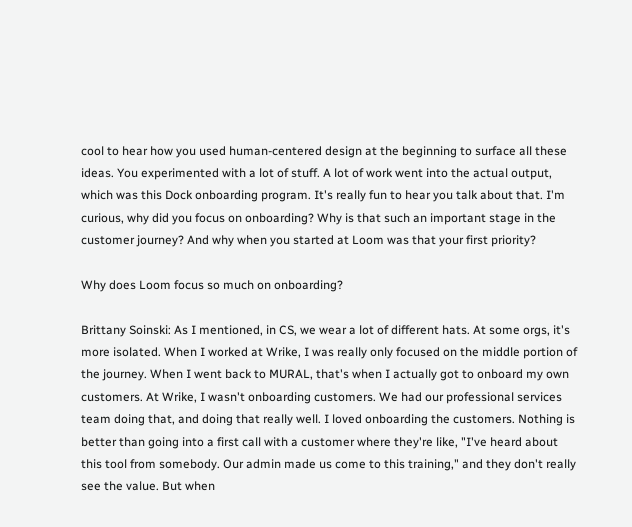cool to hear how you used human-centered design at the beginning to surface all these ideas. You experimented with a lot of stuff. A lot of work went into the actual output, which was this Dock onboarding program. It's really fun to hear you talk about that. I'm curious, why did you focus on onboarding? Why is that such an important stage in the customer journey? And why when you started at Loom was that your first priority?

Why does Loom focus so much on onboarding?

Brittany Soinski: As I mentioned, in CS, we wear a lot of different hats. At some orgs, it's more isolated. When I worked at Wrike, I was really only focused on the middle portion of the journey. When I went back to MURAL, that's when I actually got to onboard my own customers. At Wrike, I wasn't onboarding customers. We had our professional services team doing that, and doing that really well. I loved onboarding the customers. Nothing is better than going into a first call with a customer where they're like, "I've heard about this tool from somebody. Our admin made us come to this training," and they don't really see the value. But when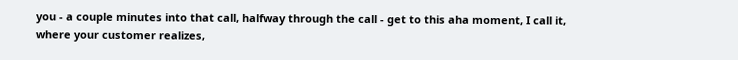you - a couple minutes into that call, halfway through the call - get to this aha moment, I call it, where your customer realizes,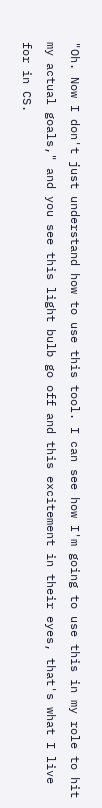"Oh. Now I don't just understand how to use this tool. I can see how I'm going to use this in my role to hit my actual goals," and you see this light bulb go off and this excitement in their eyes, that's what I live for in CS.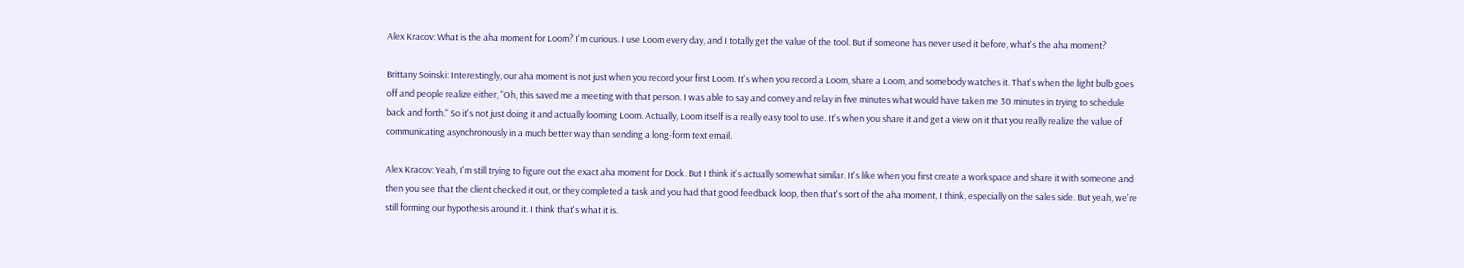Alex Kracov: What is the aha moment for Loom? I'm curious. I use Loom every day, and I totally get the value of the tool. But if someone has never used it before, what's the aha moment?

Brittany Soinski: Interestingly, our aha moment is not just when you record your first Loom. It's when you record a Loom, share a Loom, and somebody watches it. That's when the light bulb goes off and people realize either, "Oh, this saved me a meeting with that person. I was able to say and convey and relay in five minutes what would have taken me 30 minutes in trying to schedule back and forth." So it's not just doing it and actually looming Loom. Actually, Loom itself is a really easy tool to use. It's when you share it and get a view on it that you really realize the value of communicating asynchronously in a much better way than sending a long-form text email.

Alex Kracov: Yeah, I'm still trying to figure out the exact aha moment for Dock. But I think it's actually somewhat similar. It's like when you first create a workspace and share it with someone and then you see that the client checked it out, or they completed a task and you had that good feedback loop, then that's sort of the aha moment, I think, especially on the sales side. But yeah, we're still forming our hypothesis around it. I think that's what it is.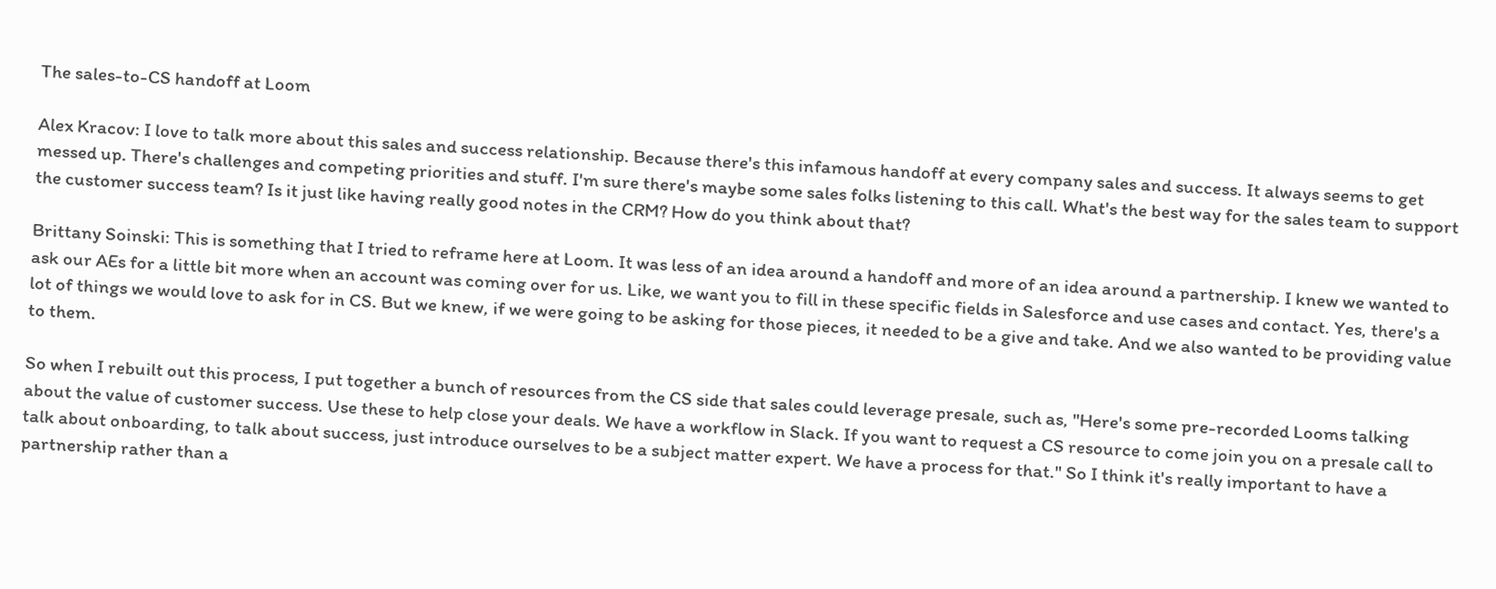The sales-to-CS handoff at Loom

Alex Kracov: I love to talk more about this sales and success relationship. Because there's this infamous handoff at every company sales and success. It always seems to get messed up. There's challenges and competing priorities and stuff. I'm sure there's maybe some sales folks listening to this call. What's the best way for the sales team to support the customer success team? Is it just like having really good notes in the CRM? How do you think about that?

Brittany Soinski: This is something that I tried to reframe here at Loom. It was less of an idea around a handoff and more of an idea around a partnership. I knew we wanted to ask our AEs for a little bit more when an account was coming over for us. Like, we want you to fill in these specific fields in Salesforce and use cases and contact. Yes, there's a lot of things we would love to ask for in CS. But we knew, if we were going to be asking for those pieces, it needed to be a give and take. And we also wanted to be providing value to them.

So when I rebuilt out this process, I put together a bunch of resources from the CS side that sales could leverage presale, such as, "Here's some pre-recorded Looms talking about the value of customer success. Use these to help close your deals. We have a workflow in Slack. If you want to request a CS resource to come join you on a presale call to talk about onboarding, to talk about success, just introduce ourselves to be a subject matter expert. We have a process for that." So I think it's really important to have a partnership rather than a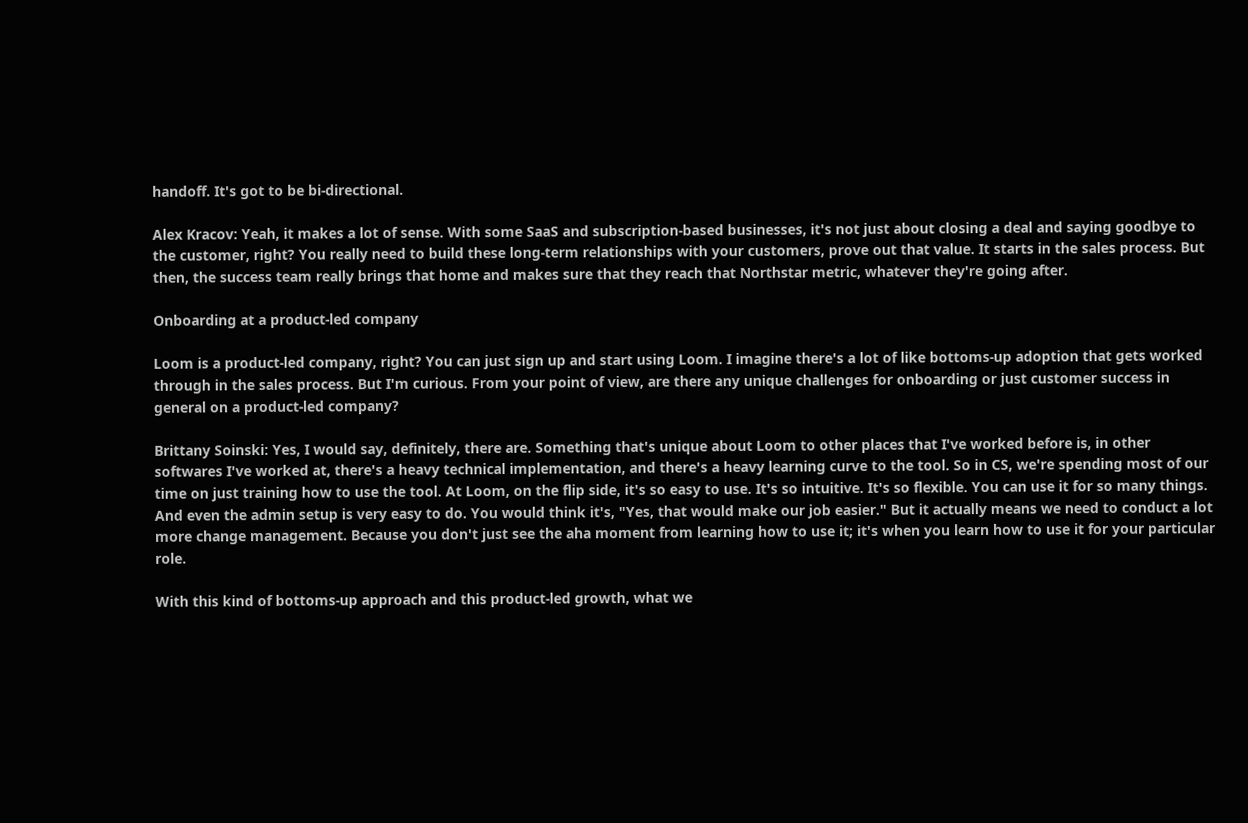handoff. It's got to be bi-directional.

Alex Kracov: Yeah, it makes a lot of sense. With some SaaS and subscription-based businesses, it's not just about closing a deal and saying goodbye to the customer, right? You really need to build these long-term relationships with your customers, prove out that value. It starts in the sales process. But then, the success team really brings that home and makes sure that they reach that Northstar metric, whatever they're going after.

Onboarding at a product-led company

Loom is a product-led company, right? You can just sign up and start using Loom. I imagine there's a lot of like bottoms-up adoption that gets worked through in the sales process. But I'm curious. From your point of view, are there any unique challenges for onboarding or just customer success in general on a product-led company?

Brittany Soinski: Yes, I would say, definitely, there are. Something that's unique about Loom to other places that I've worked before is, in other softwares I've worked at, there's a heavy technical implementation, and there's a heavy learning curve to the tool. So in CS, we're spending most of our time on just training how to use the tool. At Loom, on the flip side, it's so easy to use. It's so intuitive. It's so flexible. You can use it for so many things. And even the admin setup is very easy to do. You would think it's, "Yes, that would make our job easier." But it actually means we need to conduct a lot more change management. Because you don't just see the aha moment from learning how to use it; it's when you learn how to use it for your particular role.

With this kind of bottoms-up approach and this product-led growth, what we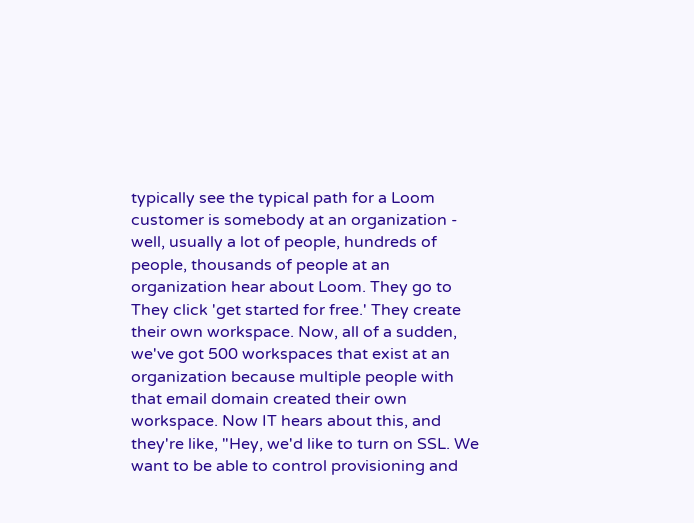typically see the typical path for a Loom customer is somebody at an organization - well, usually a lot of people, hundreds of people, thousands of people at an organization hear about Loom. They go to They click 'get started for free.' They create their own workspace. Now, all of a sudden, we've got 500 workspaces that exist at an organization because multiple people with that email domain created their own workspace. Now IT hears about this, and they're like, "Hey, we'd like to turn on SSL. We want to be able to control provisioning and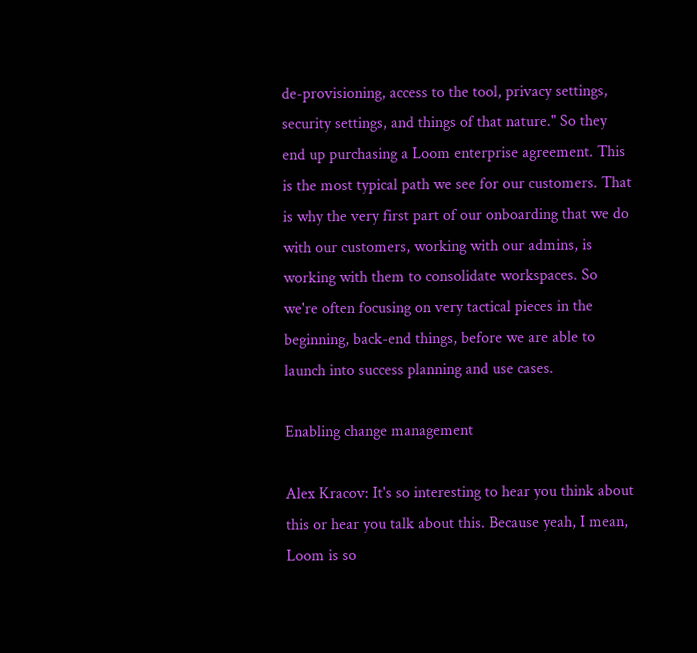de-provisioning, access to the tool, privacy settings, security settings, and things of that nature." So they end up purchasing a Loom enterprise agreement. This is the most typical path we see for our customers. That is why the very first part of our onboarding that we do with our customers, working with our admins, is working with them to consolidate workspaces. So we're often focusing on very tactical pieces in the beginning, back-end things, before we are able to launch into success planning and use cases.

Enabling change management

Alex Kracov: It's so interesting to hear you think about this or hear you talk about this. Because yeah, I mean, Loom is so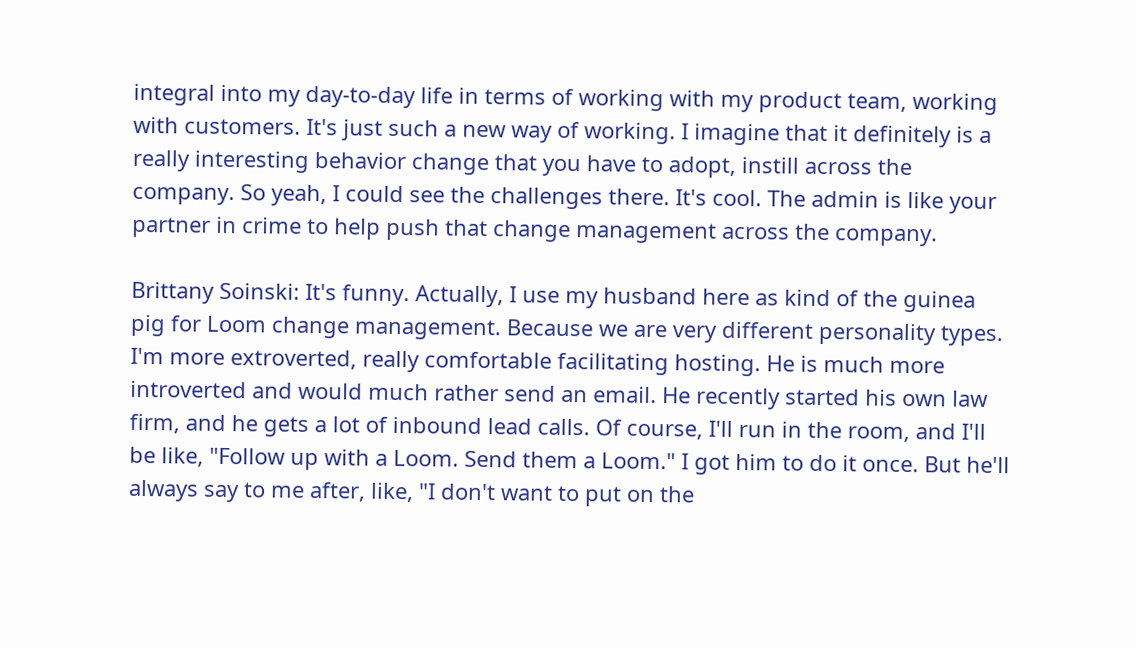integral into my day-to-day life in terms of working with my product team, working with customers. It's just such a new way of working. I imagine that it definitely is a really interesting behavior change that you have to adopt, instill across the company. So yeah, I could see the challenges there. It's cool. The admin is like your partner in crime to help push that change management across the company.

Brittany Soinski: It's funny. Actually, I use my husband here as kind of the guinea pig for Loom change management. Because we are very different personality types. I'm more extroverted, really comfortable facilitating hosting. He is much more introverted and would much rather send an email. He recently started his own law firm, and he gets a lot of inbound lead calls. Of course, I'll run in the room, and I'll be like, "Follow up with a Loom. Send them a Loom." I got him to do it once. But he'll always say to me after, like, "I don't want to put on the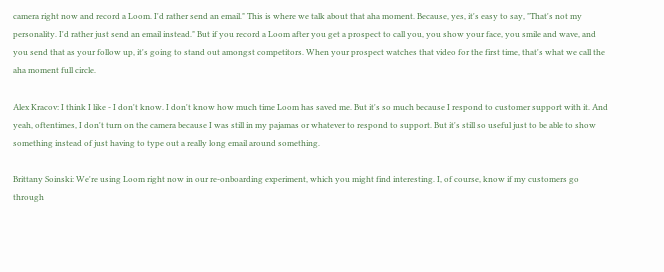camera right now and record a Loom. I'd rather send an email." This is where we talk about that aha moment. Because, yes, it's easy to say, "That's not my personality. I'd rather just send an email instead." But if you record a Loom after you get a prospect to call you, you show your face, you smile and wave, and you send that as your follow up, it's going to stand out amongst competitors. When your prospect watches that video for the first time, that's what we call the aha moment full circle.

Alex Kracov: I think I like - I don't know. I don't know how much time Loom has saved me. But it's so much because I respond to customer support with it. And yeah, oftentimes, I don't turn on the camera because I was still in my pajamas or whatever to respond to support. But it's still so useful just to be able to show something instead of just having to type out a really long email around something.

Brittany Soinski: We're using Loom right now in our re-onboarding experiment, which you might find interesting. I, of course, know if my customers go through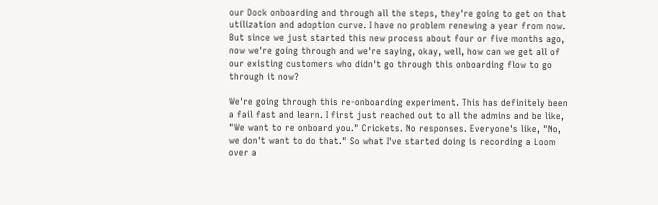our Dock onboarding and through all the steps, they're going to get on that utilization and adoption curve. I have no problem renewing a year from now. But since we just started this new process about four or five months ago, now we're going through and we're saying, okay, well, how can we get all of our existing customers who didn't go through this onboarding flow to go through it now?

We're going through this re-onboarding experiment. This has definitely been a fail fast and learn. I first just reached out to all the admins and be like, "We want to re onboard you." Crickets. No responses. Everyone's like, "No, we don't want to do that." So what I've started doing is recording a Loom over a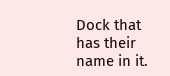Dock that has their name in it.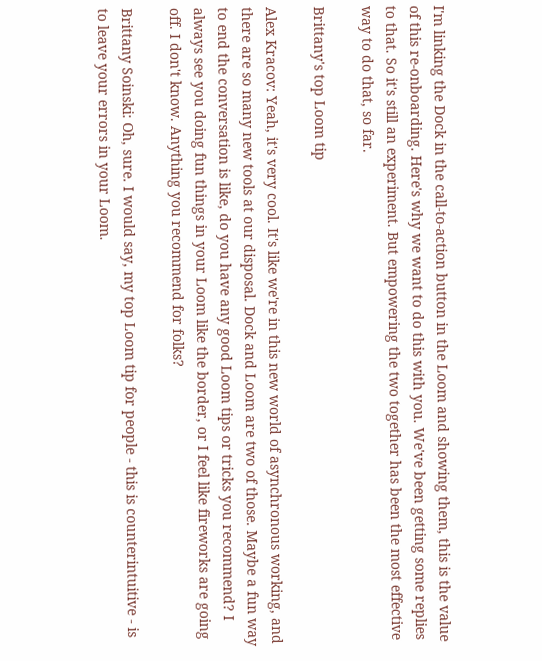I'm linking the Dock in the call-to-action button in the Loom and showing them, this is the value of this re-onboarding. Here's why we want to do this with you. We've been getting some replies to that. So it's still an experiment. But empowering the two together has been the most effective way to do that, so far.

Brittany's top Loom tip

Alex Kracov: Yeah, it's very cool. It's like we're in this new world of asynchronous working, and there are so many new tools at our disposal. Dock and Loom are two of those. Maybe a fun way to end the conversation is like, do you have any good Loom tips or tricks you recommend? I always see you doing fun things in your Loom like the border, or I feel like fireworks are going off. I don't know. Anything you recommend for folks?

Brittany Soinski: Oh, sure. I would say, my top Loom tip for people - this is counterintuitive - is to leave your errors in your Loom.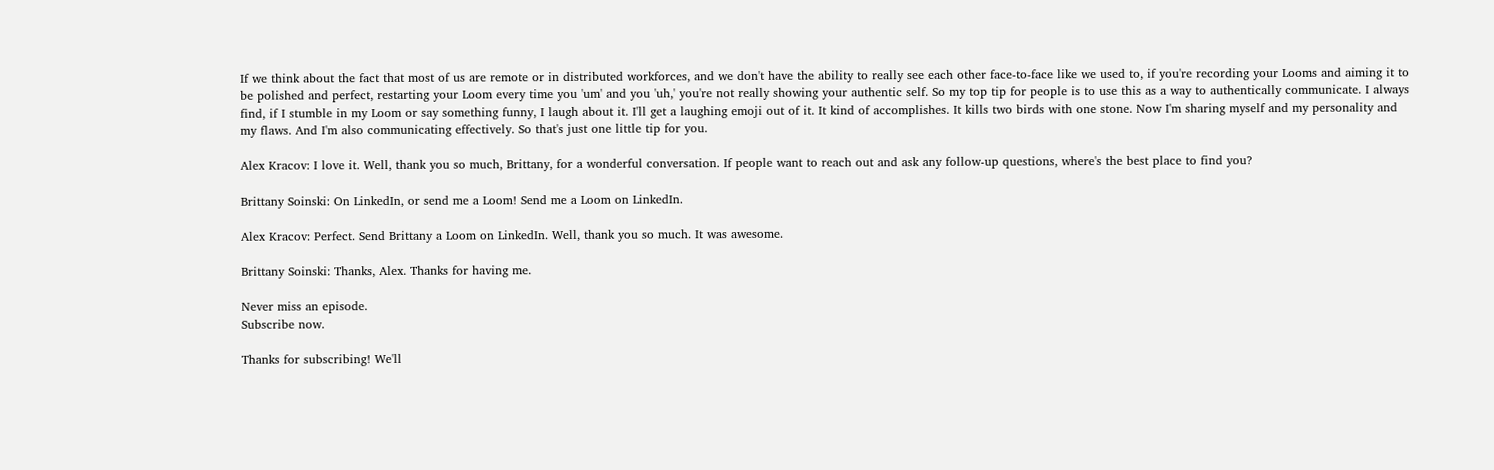If we think about the fact that most of us are remote or in distributed workforces, and we don't have the ability to really see each other face-to-face like we used to, if you're recording your Looms and aiming it to be polished and perfect, restarting your Loom every time you 'um' and you 'uh,' you're not really showing your authentic self. So my top tip for people is to use this as a way to authentically communicate. I always find, if I stumble in my Loom or say something funny, I laugh about it. I'll get a laughing emoji out of it. It kind of accomplishes. It kills two birds with one stone. Now I'm sharing myself and my personality and my flaws. And I'm also communicating effectively. So that's just one little tip for you.

Alex Kracov: I love it. Well, thank you so much, Brittany, for a wonderful conversation. If people want to reach out and ask any follow-up questions, where's the best place to find you?

Brittany Soinski: On LinkedIn, or send me a Loom! Send me a Loom on LinkedIn.

Alex Kracov: Perfect. Send Brittany a Loom on LinkedIn. Well, thank you so much. It was awesome.

Brittany Soinski: Thanks, Alex. Thanks for having me.

Never miss an episode.
Subscribe now.

Thanks for subscribing! We'll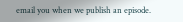email you when we publish an episode.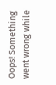Oops! Something went wrong while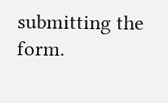submitting the form.